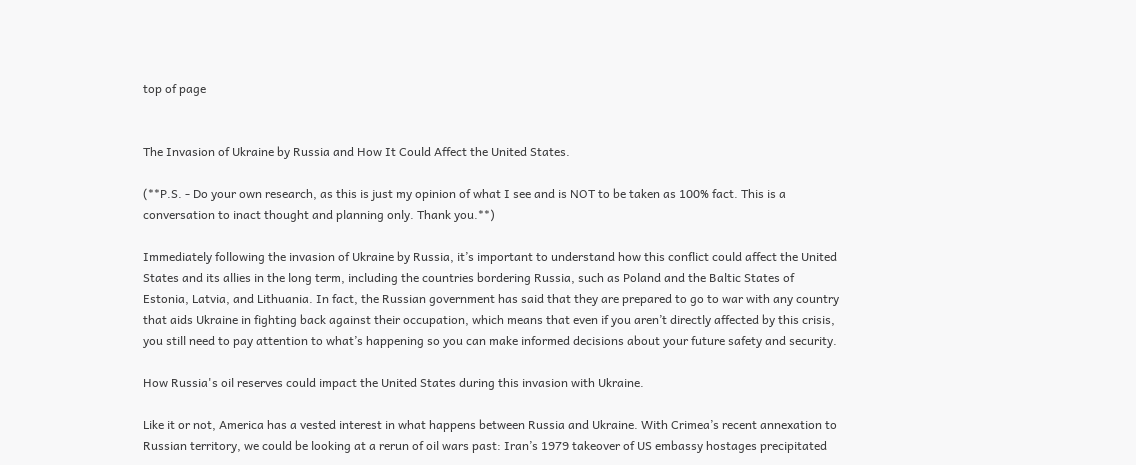top of page


The Invasion of Ukraine by Russia and How It Could Affect the United States.

(**P.S. - Do your own research, as this is just my opinion of what I see and is NOT to be taken as 100% fact. This is a conversation to inact thought and planning only. Thank you.**)

Immediately following the invasion of Ukraine by Russia, it’s important to understand how this conflict could affect the United States and its allies in the long term, including the countries bordering Russia, such as Poland and the Baltic States of Estonia, Latvia, and Lithuania. In fact, the Russian government has said that they are prepared to go to war with any country that aids Ukraine in fighting back against their occupation, which means that even if you aren’t directly affected by this crisis, you still need to pay attention to what’s happening so you can make informed decisions about your future safety and security.

How Russia's oil reserves could impact the United States during this invasion with Ukraine.

Like it or not, America has a vested interest in what happens between Russia and Ukraine. With Crimea’s recent annexation to Russian territory, we could be looking at a rerun of oil wars past: Iran’s 1979 takeover of US embassy hostages precipitated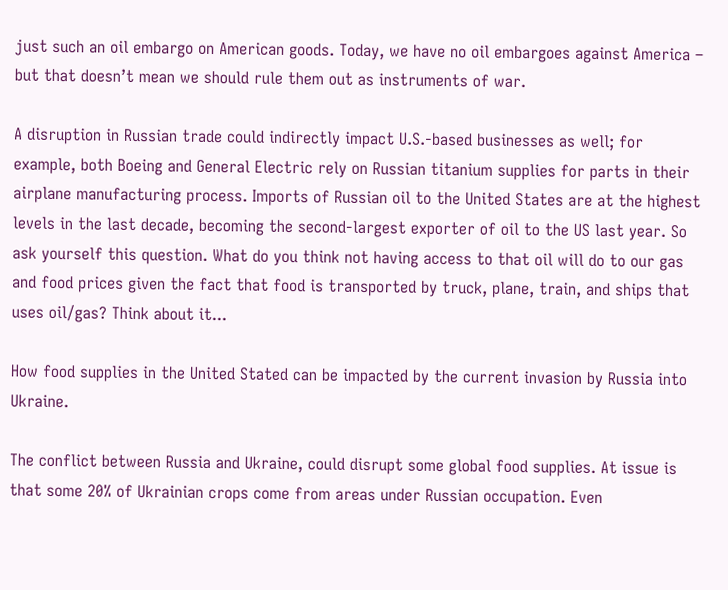just such an oil embargo on American goods. Today, we have no oil embargoes against America – but that doesn’t mean we should rule them out as instruments of war.

A disruption in Russian trade could indirectly impact U.S.-based businesses as well; for example, both Boeing and General Electric rely on Russian titanium supplies for parts in their airplane manufacturing process. Imports of Russian oil to the United States are at the highest levels in the last decade, becoming the second-largest exporter of oil to the US last year. So ask yourself this question. What do you think not having access to that oil will do to our gas and food prices given the fact that food is transported by truck, plane, train, and ships that uses oil/gas? Think about it...

How food supplies in the United Stated can be impacted by the current invasion by Russia into Ukraine.

The conflict between Russia and Ukraine, could disrupt some global food supplies. At issue is that some 20% of Ukrainian crops come from areas under Russian occupation. Even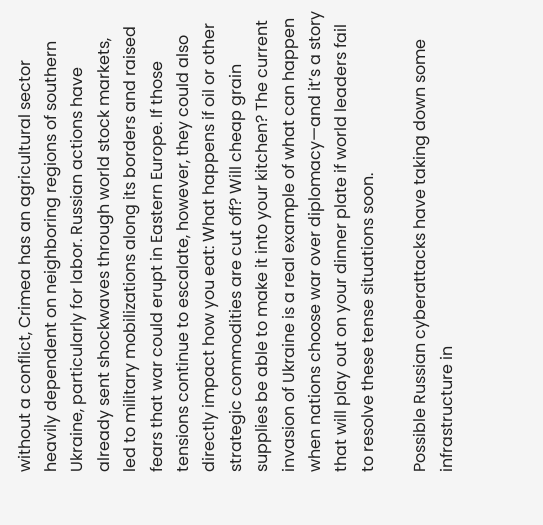without a conflict, Crimea has an agricultural sector heavily dependent on neighboring regions of southern Ukraine, particularly for labor. Russian actions have already sent shockwaves through world stock markets, led to military mobilizations along its borders and raised fears that war could erupt in Eastern Europe. If those tensions continue to escalate, however, they could also directly impact how you eat: What happens if oil or other strategic commodities are cut off? Will cheap grain supplies be able to make it into your kitchen? The current invasion of Ukraine is a real example of what can happen when nations choose war over diplomacy—and it’s a story that will play out on your dinner plate if world leaders fail to resolve these tense situations soon.

Possible Russian cyberattacks have taking down some infrastructure in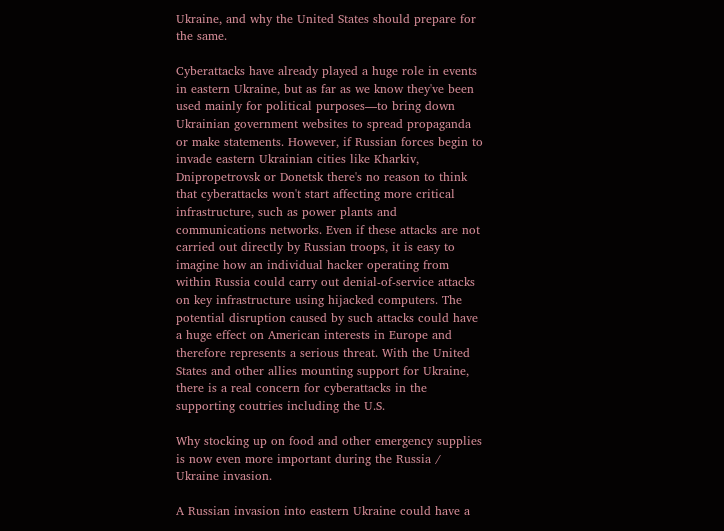Ukraine, and why the United States should prepare for the same.

Cyberattacks have already played a huge role in events in eastern Ukraine, but as far as we know they've been used mainly for political purposes—to bring down Ukrainian government websites to spread propaganda or make statements. However, if Russian forces begin to invade eastern Ukrainian cities like Kharkiv, Dnipropetrovsk or Donetsk there's no reason to think that cyberattacks won't start affecting more critical infrastructure, such as power plants and communications networks. Even if these attacks are not carried out directly by Russian troops, it is easy to imagine how an individual hacker operating from within Russia could carry out denial-of-service attacks on key infrastructure using hijacked computers. The potential disruption caused by such attacks could have a huge effect on American interests in Europe and therefore represents a serious threat. With the United States and other allies mounting support for Ukraine, there is a real concern for cyberattacks in the supporting coutries including the U.S.

Why stocking up on food and other emergency supplies is now even more important during the Russia / Ukraine invasion.

A Russian invasion into eastern Ukraine could have a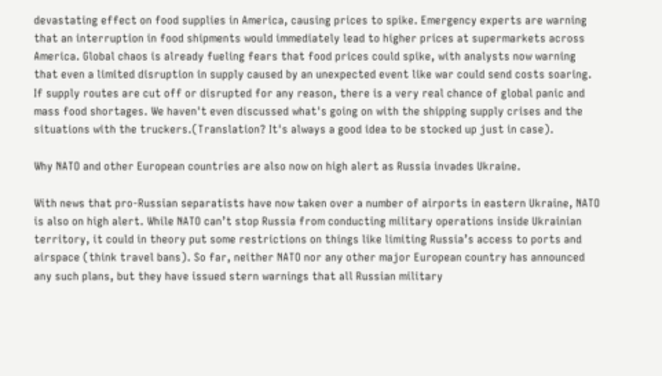devastating effect on food supplies in America, causing prices to spike. Emergency experts are warning that an interruption in food shipments would immediately lead to higher prices at supermarkets across America. Global chaos is already fueling fears that food prices could spike, with analysts now warning that even a limited disruption in supply caused by an unexpected event like war could send costs soaring. If supply routes are cut off or disrupted for any reason, there is a very real chance of global panic and mass food shortages. We haven't even discussed what's going on with the shipping supply crises and the situations with the truckers.(Translation? It's always a good idea to be stocked up just in case).

Why NATO and other European countries are also now on high alert as Russia invades Ukraine.

With news that pro-Russian separatists have now taken over a number of airports in eastern Ukraine, NATO is also on high alert. While NATO can’t stop Russia from conducting military operations inside Ukrainian territory, it could in theory put some restrictions on things like limiting Russia’s access to ports and airspace (think travel bans). So far, neither NATO nor any other major European country has announced any such plans, but they have issued stern warnings that all Russian military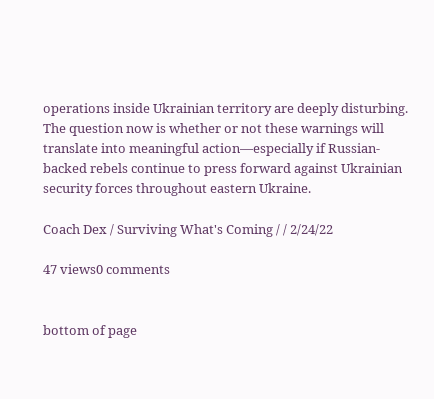operations inside Ukrainian territory are deeply disturbing. The question now is whether or not these warnings will translate into meaningful action—especially if Russian-backed rebels continue to press forward against Ukrainian security forces throughout eastern Ukraine.

Coach Dex / Surviving What's Coming / / 2/24/22

47 views0 comments


bottom of page